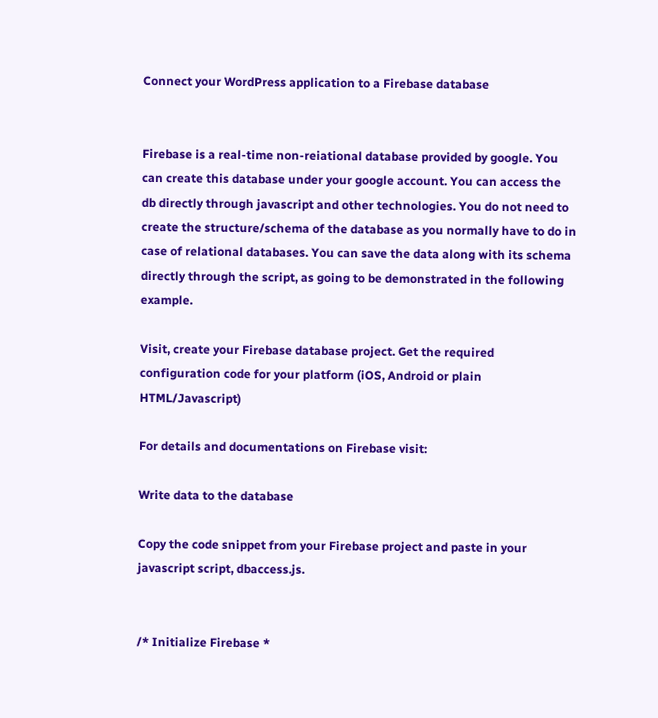Connect your WordPress application to a Firebase database


Firebase is a real-time non-reiational database provided by google. You can create this database under your google account. You can access the db directly through javascript and other technologies. You do not need to create the structure/schema of the database as you normally have to do in case of relational databases. You can save the data along with its schema directly through the script, as going to be demonstrated in the following example.

Visit, create your Firebase database project. Get the required configuration code for your platform (iOS, Android or plain HTML/Javascript)

For details and documentations on Firebase visit:

Write data to the database

Copy the code snippet from your Firebase project and paste in your javascript script, dbaccess.js.


/* Initialize Firebase *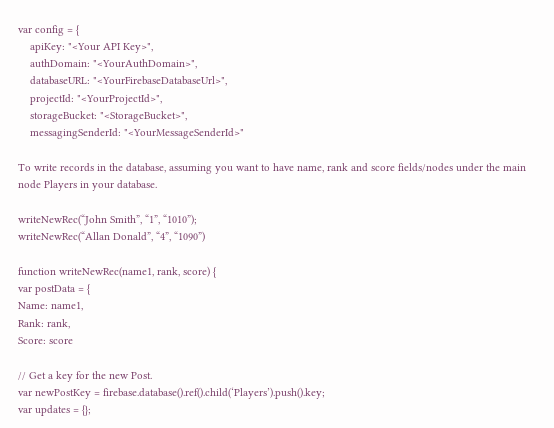var config = {
    apiKey: "<Your API Key>",
    authDomain: "<YourAuthDomain>",
    databaseURL: "<YourFirebaseDatabaseUrl>",
    projectId: "<YourProjectId>",
    storageBucket: "<StorageBucket>",
    messagingSenderId: "<YourMessageSenderId>"

To write records in the database, assuming you want to have name, rank and score fields/nodes under the main node Players in your database.

writeNewRec(“John Smith”, “1”, “1010”);
writeNewRec(“Allan Donald”, “4”, “1090”)

function writeNewRec(name1, rank, score) {
var postData = {
Name: name1,
Rank: rank,
Score: score

// Get a key for the new Post.
var newPostKey = firebase.database().ref().child(‘Players’).push().key;
var updates = {};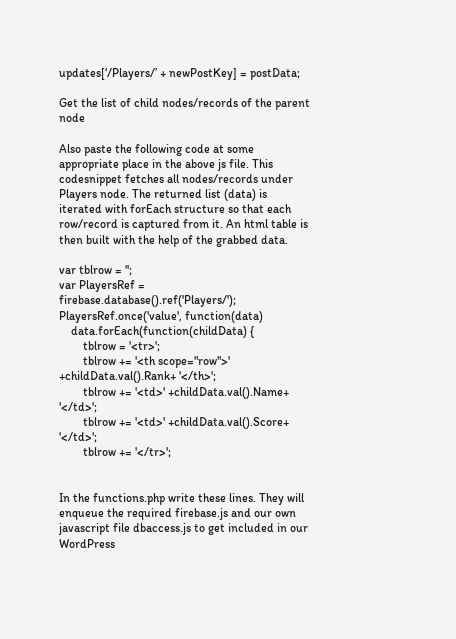updates[‘/Players/’ + newPostKey] = postData;

Get the list of child nodes/records of the parent node

Also paste the following code at some appropriate place in the above js file. This codesnippet fetches all nodes/records under Players node. The returned list (data) is iterated with forEach structure so that each row/record is captured from it. An html table is then built with the help of the grabbed data.

var tblrow = '';
var PlayersRef = firebase.database().ref('Players/');
PlayersRef.once('value', function(data)
    data.forEach(function(childData) {
        tblrow = '<tr>';
        tblrow += '<th scope="row">' +childData.val().Rank+ '</th>';
        tblrow += '<td>' +childData.val().Name+ '</td>';
        tblrow += '<td>' +childData.val().Score+ '</td>';
        tblrow += '</tr>';


In the functions.php write these lines. They will enqueue the required firebase.js and our own javascript file dbaccess.js to get included in our WordPress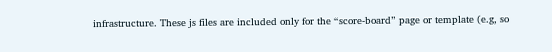infrastructure. These js files are included only for the “score-board” page or template (e.g, so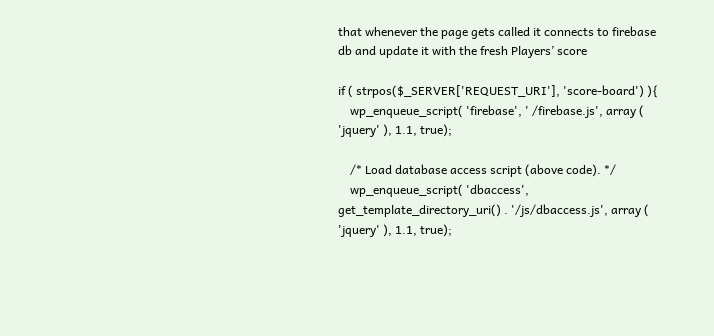that whenever the page gets called it connects to firebase db and update it with the fresh Players’ score

if ( strpos($_SERVER['REQUEST_URI'], 'score-board') ){
    wp_enqueue_script( 'firebase', ' /firebase.js', array ( 'jquery' ), 1.1, true);

    /* Load database access script (above code). */
    wp_enqueue_script( 'dbaccess', get_template_directory_uri() . '/js/dbaccess.js', array ( 'jquery' ), 1.1, true);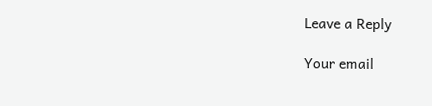Leave a Reply

Your email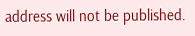address will not be published.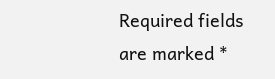Required fields are marked *